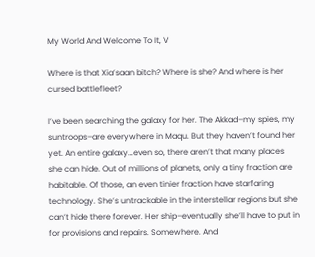My World And Welcome To It, V

Where is that Xia’saan bitch? Where is she? And where is her cursed battlefleet?

I’ve been searching the galaxy for her. The Akkad–my spies, my suntroops–are everywhere in Maqu. But they haven’t found her yet. An entire galaxy…even so, there aren’t that many places she can hide. Out of millions of planets, only a tiny fraction are habitable. Of those, an even tinier fraction have starfaring technology. She’s untrackable in the interstellar regions but she can’t hide there forever. Her ship–eventually she’ll have to put in for provisions and repairs. Somewhere. And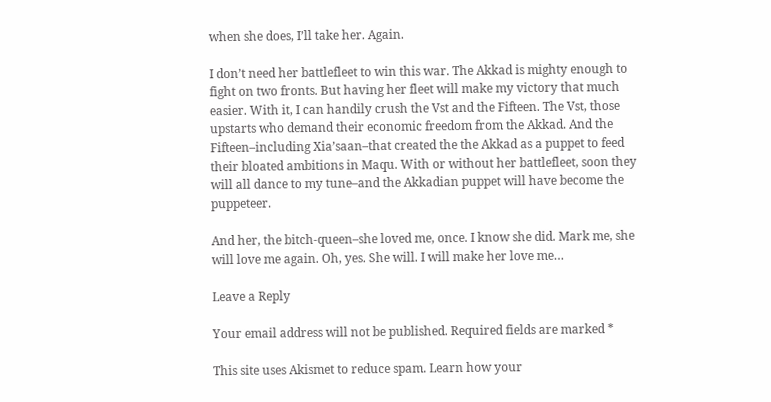when she does, I’ll take her. Again.

I don’t need her battlefleet to win this war. The Akkad is mighty enough to fight on two fronts. But having her fleet will make my victory that much easier. With it, I can handily crush the Vst and the Fifteen. The Vst, those upstarts who demand their economic freedom from the Akkad. And the Fifteen–including Xia’saan–that created the the Akkad as a puppet to feed their bloated ambitions in Maqu. With or without her battlefleet, soon they will all dance to my tune–and the Akkadian puppet will have become the puppeteer.

And her, the bitch-queen–she loved me, once. I know she did. Mark me, she will love me again. Oh, yes. She will. I will make her love me…

Leave a Reply

Your email address will not be published. Required fields are marked *

This site uses Akismet to reduce spam. Learn how your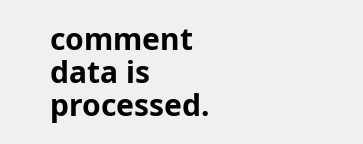comment data is processed.